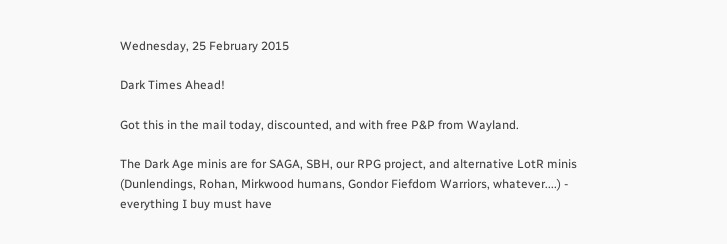Wednesday, 25 February 2015

Dark Times Ahead!

Got this in the mail today, discounted, and with free P&P from Wayland.

The Dark Age minis are for SAGA, SBH, our RPG project, and alternative LotR minis (Dunlendings, Rohan, Mirkwood humans, Gondor Fiefdom Warriors, whatever....) - everything I buy must have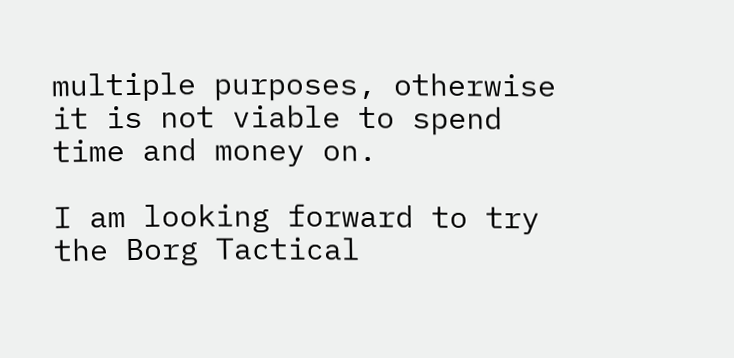multiple purposes, otherwise it is not viable to spend time and money on.

I am looking forward to try the Borg Tactical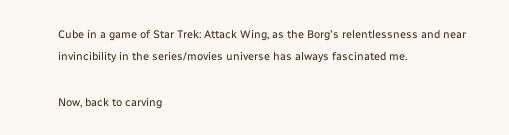Cube in a game of Star Trek: Attack Wing, as the Borg's relentlessness and near invincibility in the series/movies universe has always fascinated me.

Now, back to carving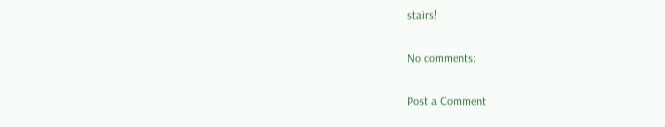stairs!

No comments:

Post a Comment